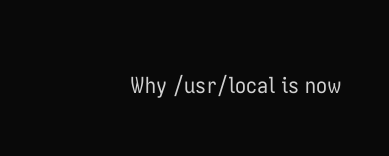Why /usr/local is now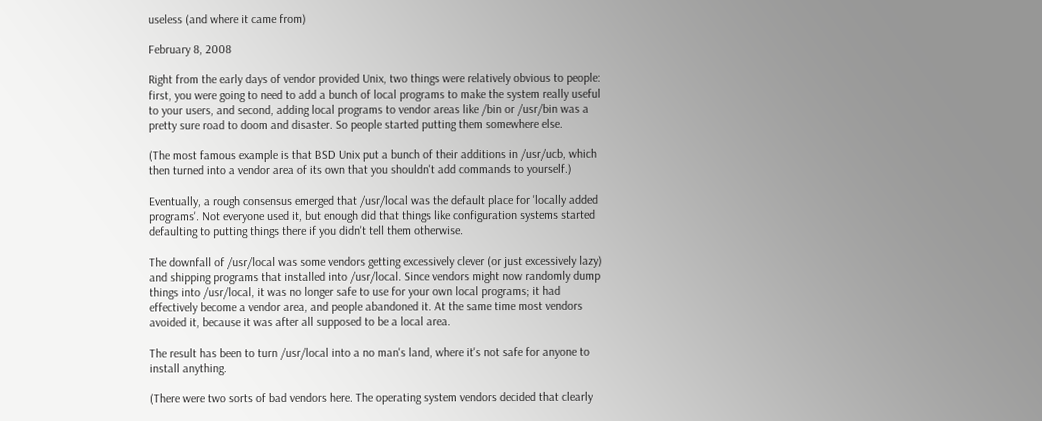useless (and where it came from)

February 8, 2008

Right from the early days of vendor provided Unix, two things were relatively obvious to people: first, you were going to need to add a bunch of local programs to make the system really useful to your users, and second, adding local programs to vendor areas like /bin or /usr/bin was a pretty sure road to doom and disaster. So people started putting them somewhere else.

(The most famous example is that BSD Unix put a bunch of their additions in /usr/ucb, which then turned into a vendor area of its own that you shouldn't add commands to yourself.)

Eventually, a rough consensus emerged that /usr/local was the default place for 'locally added programs'. Not everyone used it, but enough did that things like configuration systems started defaulting to putting things there if you didn't tell them otherwise.

The downfall of /usr/local was some vendors getting excessively clever (or just excessively lazy) and shipping programs that installed into /usr/local. Since vendors might now randomly dump things into /usr/local, it was no longer safe to use for your own local programs; it had effectively become a vendor area, and people abandoned it. At the same time most vendors avoided it, because it was after all supposed to be a local area.

The result has been to turn /usr/local into a no man's land, where it's not safe for anyone to install anything.

(There were two sorts of bad vendors here. The operating system vendors decided that clearly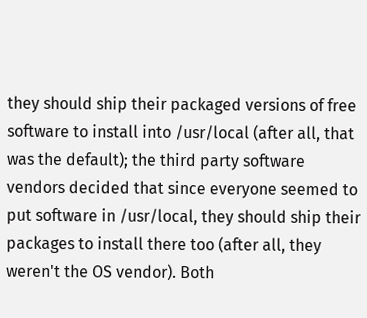they should ship their packaged versions of free software to install into /usr/local (after all, that was the default); the third party software vendors decided that since everyone seemed to put software in /usr/local, they should ship their packages to install there too (after all, they weren't the OS vendor). Both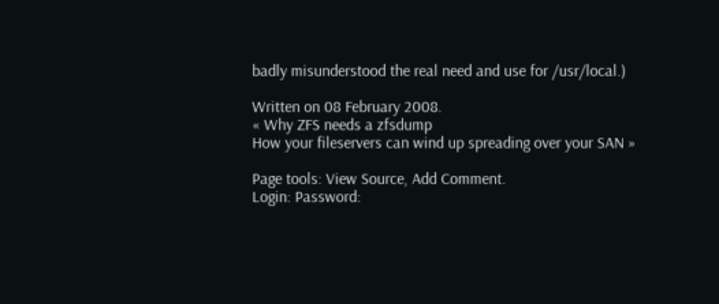badly misunderstood the real need and use for /usr/local.)

Written on 08 February 2008.
« Why ZFS needs a zfsdump
How your fileservers can wind up spreading over your SAN »

Page tools: View Source, Add Comment.
Login: Password: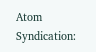Atom Syndication: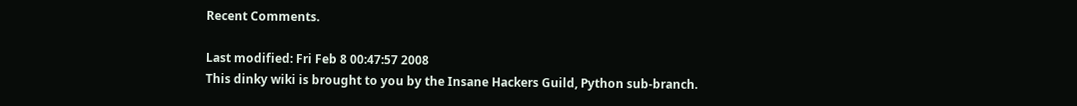Recent Comments.

Last modified: Fri Feb 8 00:47:57 2008
This dinky wiki is brought to you by the Insane Hackers Guild, Python sub-branch.